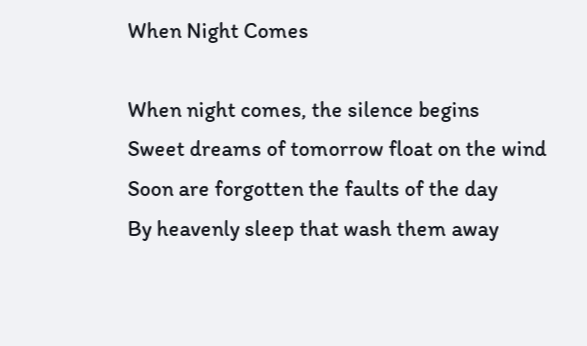When Night Comes

When night comes, the silence begins
Sweet dreams of tomorrow float on the wind
Soon are forgotten the faults of the day
By heavenly sleep that wash them away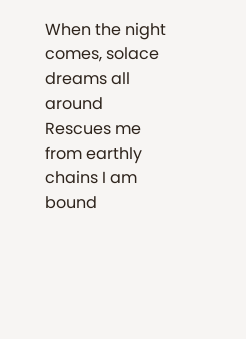When the night comes, solace dreams all around
Rescues me from earthly chains I am bound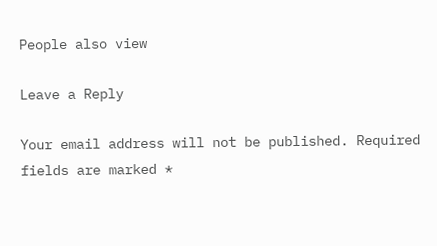People also view

Leave a Reply

Your email address will not be published. Required fields are marked *